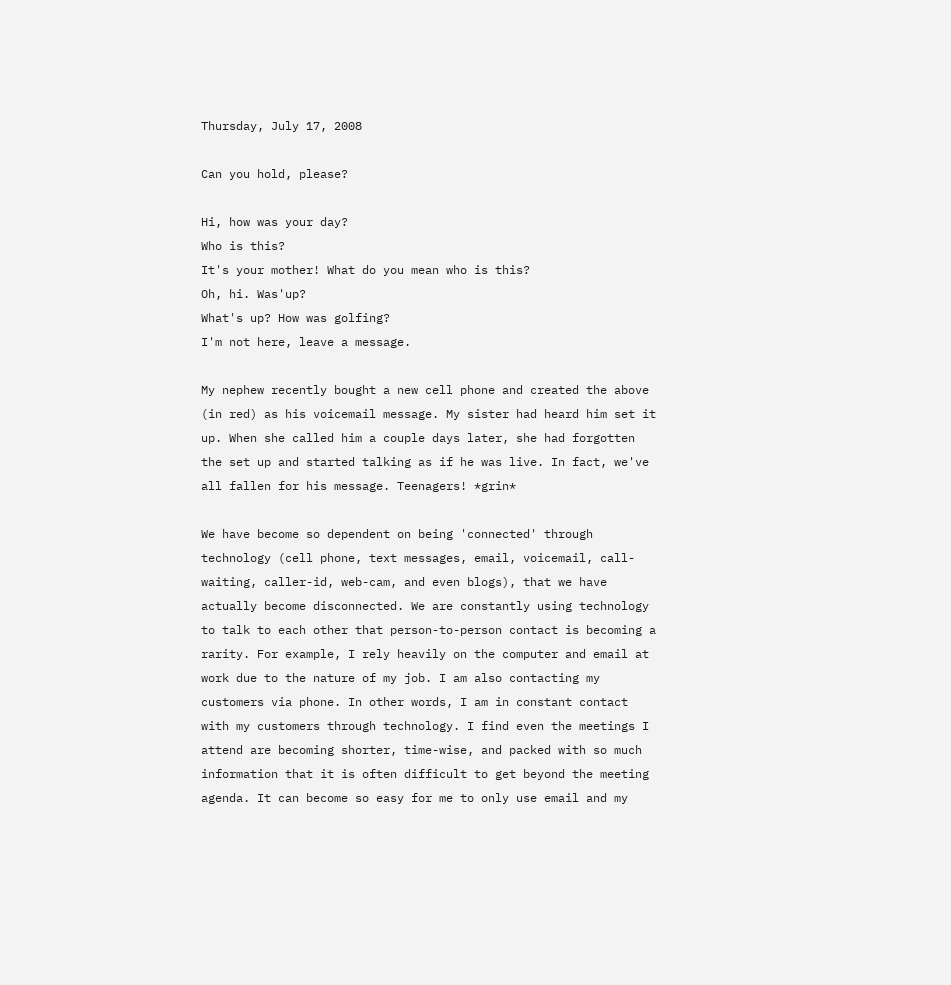Thursday, July 17, 2008

Can you hold, please?

Hi, how was your day?
Who is this?
It's your mother! What do you mean who is this?
Oh, hi. Was'up?
What's up? How was golfing?
I'm not here, leave a message.

My nephew recently bought a new cell phone and created the above (in red) as his voicemail message. My sister had heard him set it up. When she called him a couple days later, she had forgotten the set up and started talking as if he was live. In fact, we've all fallen for his message. Teenagers! *grin*

We have become so dependent on being 'connected' through technology (cell phone, text messages, email, voicemail, call-waiting, caller-id, web-cam, and even blogs), that we have actually become disconnected. We are constantly using technology to talk to each other that person-to-person contact is becoming a rarity. For example, I rely heavily on the computer and email at work due to the nature of my job. I am also contacting my customers via phone. In other words, I am in constant contact with my customers through technology. I find even the meetings I attend are becoming shorter, time-wise, and packed with so much information that it is often difficult to get beyond the meeting agenda. It can become so easy for me to only use email and my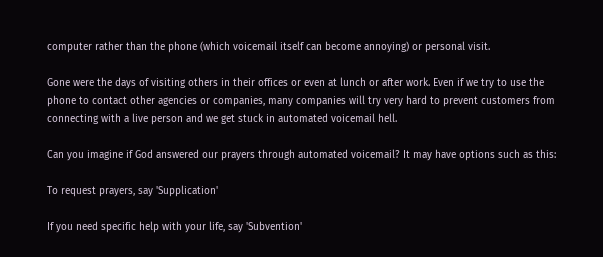computer rather than the phone (which voicemail itself can become annoying) or personal visit.

Gone were the days of visiting others in their offices or even at lunch or after work. Even if we try to use the phone to contact other agencies or companies, many companies will try very hard to prevent customers from connecting with a live person and we get stuck in automated voicemail hell.

Can you imagine if God answered our prayers through automated voicemail? It may have options such as this:

To request prayers, say 'Supplication'

If you need specific help with your life, say 'Subvention'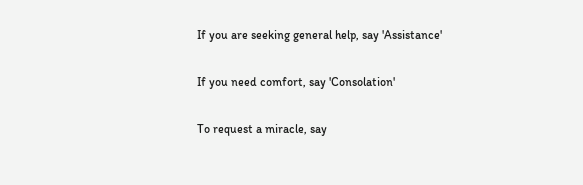If you are seeking general help, say 'Assistance'

If you need comfort, say 'Consolation'

To request a miracle, say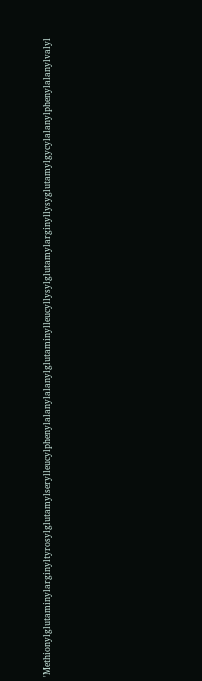'Methionylglutaminylarginyltyrosylglutamylserylleucylphenylalanylalanylglutaminylleucyllysylglutamylarginyllysyglutamylgycylalanylphenylalanylvalyl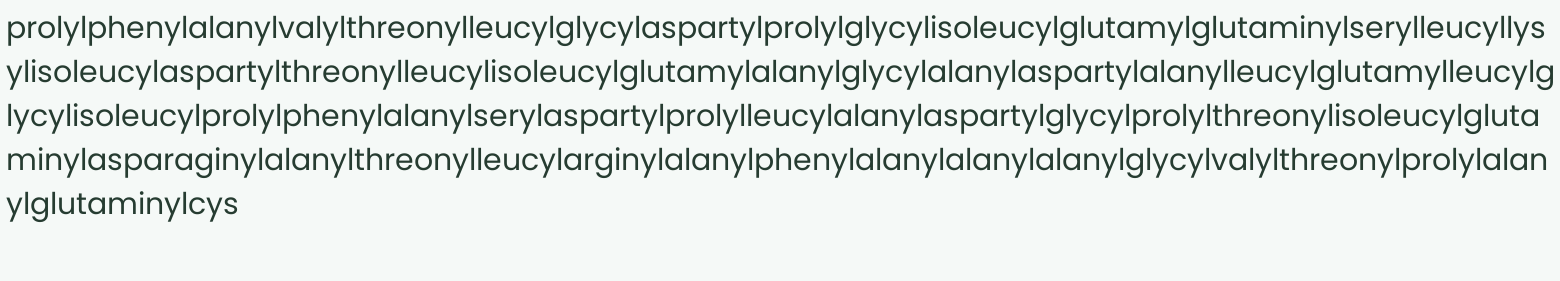prolylphenylalanylvalylthreonylleucylglycylaspartylprolylglycylisoleucylglutamylglutaminylserylleucyllysylisoleucylaspartylthreonylleucylisoleucylglutamylalanylglycylalanylaspartylalanylleucylglutamylleucylglycylisoleucylprolylphenylalanylserylaspartylprolylleucylalanylaspartylglycylprolylthreonylisoleucylglutaminylasparaginylalanylthreonylleucylarginylalanylphenylalanylalanylalanylglycylvalylthreonylprolylalanylglutaminylcys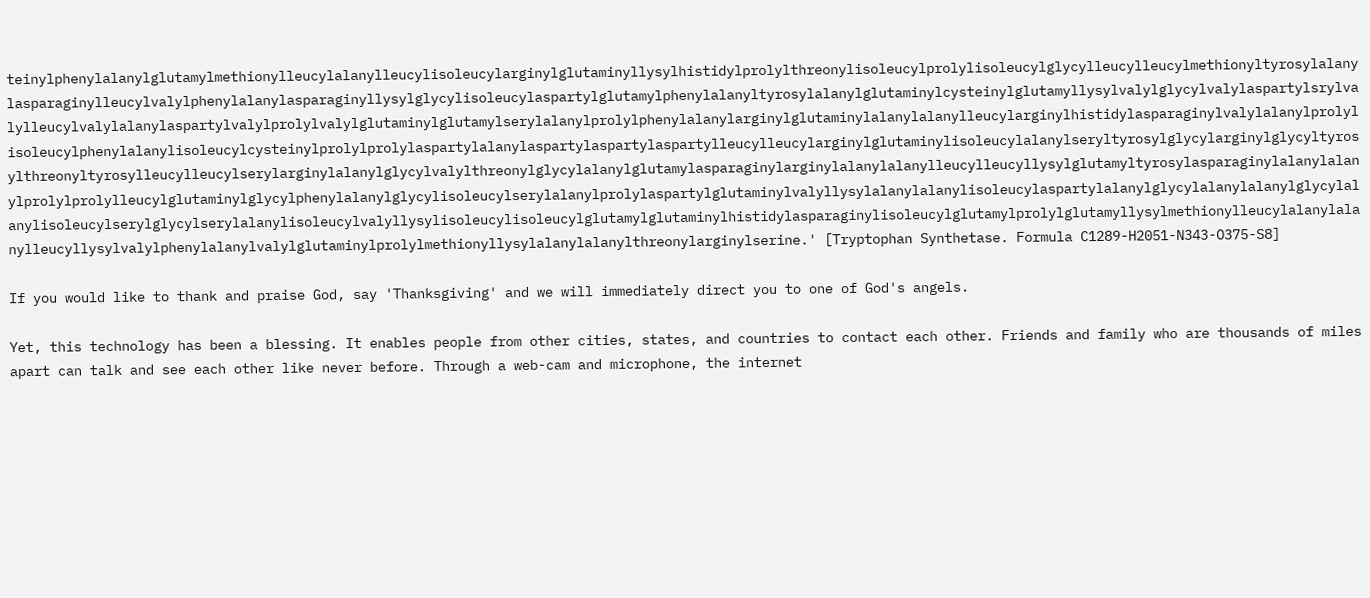teinylphenylalanylglutamylmethionylleucylalanylleucylisoleucylarginylglutaminyllysylhistidylprolylthreonylisoleucylprolylisoleucylglycylleucylleucylmethionyltyrosylalanylasparaginylleucylvalylphenylalanylasparaginyllysylglycylisoleucylaspartylglutamylphenylalanyltyrosylalanylglutaminylcysteinylglutamyllysylvalylglycylvalylaspartylsrylvalylleucylvalylalanylaspartylvalylprolylvalylglutaminylglutamylserylalanylprolylphenylalanylarginylglutaminylalanylalanylleucylarginylhistidylasparaginylvalylalanylprolylisoleucylphenylalanylisoleucylcysteinylprolylprolylaspartylalanylaspartylaspartylaspartylleucylleucylarginylglutaminylisoleucylalanylseryltyrosylglycylarginylglycyltyrosylthreonyltyrosylleucylleucylserylarginylalanylglycylvalylthreonylglycylalanylglutamylasparaginylarginylalanylalanylleucylleucyllysylglutamyltyrosylasparaginylalanylalanylprolylprolylleucylglutaminylglycylphenylalanylglycylisoleucylserylalanylprolylaspartylglutaminylvalyllysylalanylalanylisoleucylaspartylalanylglycylalanylalanylglycylalanylisoleucylserylglycylserylalanylisoleucylvalyllysylisoleucylisoleucylglutamylglutaminylhistidylasparaginylisoleucylglutamylprolylglutamyllysylmethionylleucylalanylalanylleucyllysylvalylphenylalanylvalylglutaminylprolylmethionyllysylalanylalanylthreonylarginylserine.' [Tryptophan Synthetase. Formula C1289-H2051-N343-O375-S8]

If you would like to thank and praise God, say 'Thanksgiving' and we will immediately direct you to one of God's angels.

Yet, this technology has been a blessing. It enables people from other cities, states, and countries to contact each other. Friends and family who are thousands of miles apart can talk and see each other like never before. Through a web-cam and microphone, the internet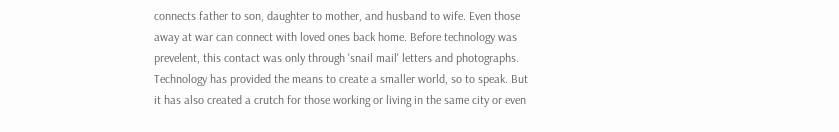connects father to son, daughter to mother, and husband to wife. Even those away at war can connect with loved ones back home. Before technology was prevelent, this contact was only through 'snail mail' letters and photographs. Technology has provided the means to create a smaller world, so to speak. But it has also created a crutch for those working or living in the same city or even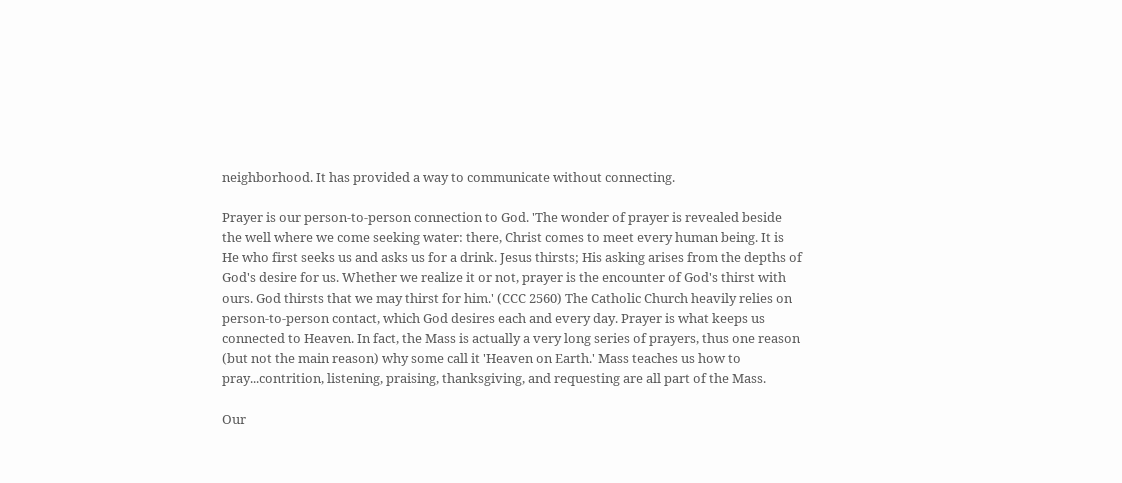neighborhood. It has provided a way to communicate without connecting.

Prayer is our person-to-person connection to God. 'The wonder of prayer is revealed beside the well where we come seeking water: there, Christ comes to meet every human being. It is He who first seeks us and asks us for a drink. Jesus thirsts; His asking arises from the depths of God's desire for us. Whether we realize it or not, prayer is the encounter of God's thirst with ours. God thirsts that we may thirst for him.' (CCC 2560) The Catholic Church heavily relies on person-to-person contact, which God desires each and every day. Prayer is what keeps us connected to Heaven. In fact, the Mass is actually a very long series of prayers, thus one reason (but not the main reason) why some call it 'Heaven on Earth.' Mass teaches us how to pray...contrition, listening, praising, thanksgiving, and requesting are all part of the Mass.

Our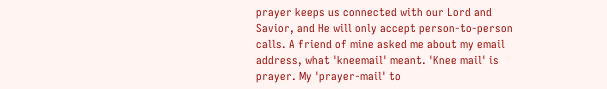prayer keeps us connected with our Lord and Savior, and He will only accept person-to-person calls. A friend of mine asked me about my email address, what 'kneemail' meant. 'Knee mail' is prayer. My 'prayer-mail' to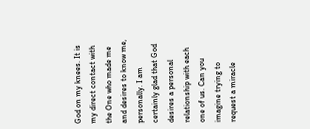God on my knees. It is my direct contact with the One who made me and desires to know me, personally. I am certainly glad that God desires a personal relationship with each one of us. Can you imagine trying to request a miracle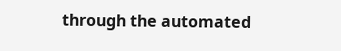through the automated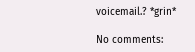voicemail.? *grin*

No comments: